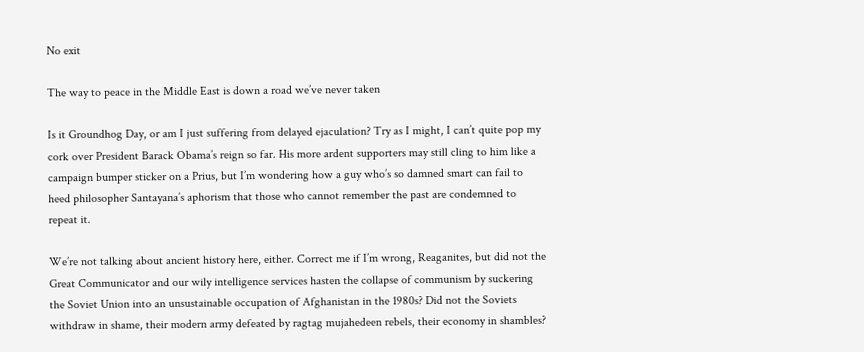No exit

The way to peace in the Middle East is down a road we’ve never taken

Is it Groundhog Day, or am I just suffering from delayed ejaculation? Try as I might, I can’t quite pop my cork over President Barack Obama’s reign so far. His more ardent supporters may still cling to him like a campaign bumper sticker on a Prius, but I’m wondering how a guy who’s so damned smart can fail to heed philosopher Santayana’s aphorism that those who cannot remember the past are condemned to repeat it.

We’re not talking about ancient history here, either. Correct me if I’m wrong, Reaganites, but did not the Great Communicator and our wily intelligence services hasten the collapse of communism by suckering the Soviet Union into an unsustainable occupation of Afghanistan in the 1980s? Did not the Soviets withdraw in shame, their modern army defeated by ragtag mujahedeen rebels, their economy in shambles?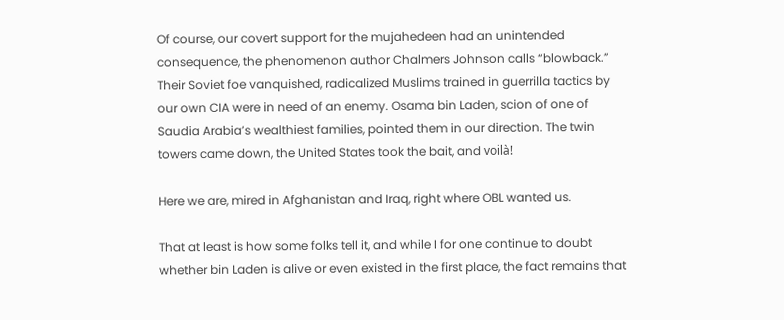Of course, our covert support for the mujahedeen had an unintended consequence, the phenomenon author Chalmers Johnson calls “blowback.” Their Soviet foe vanquished, radicalized Muslims trained in guerrilla tactics by our own CIA were in need of an enemy. Osama bin Laden, scion of one of Saudia Arabia’s wealthiest families, pointed them in our direction. The twin towers came down, the United States took the bait, and voilà!

Here we are, mired in Afghanistan and Iraq, right where OBL wanted us.

That at least is how some folks tell it, and while I for one continue to doubt whether bin Laden is alive or even existed in the first place, the fact remains that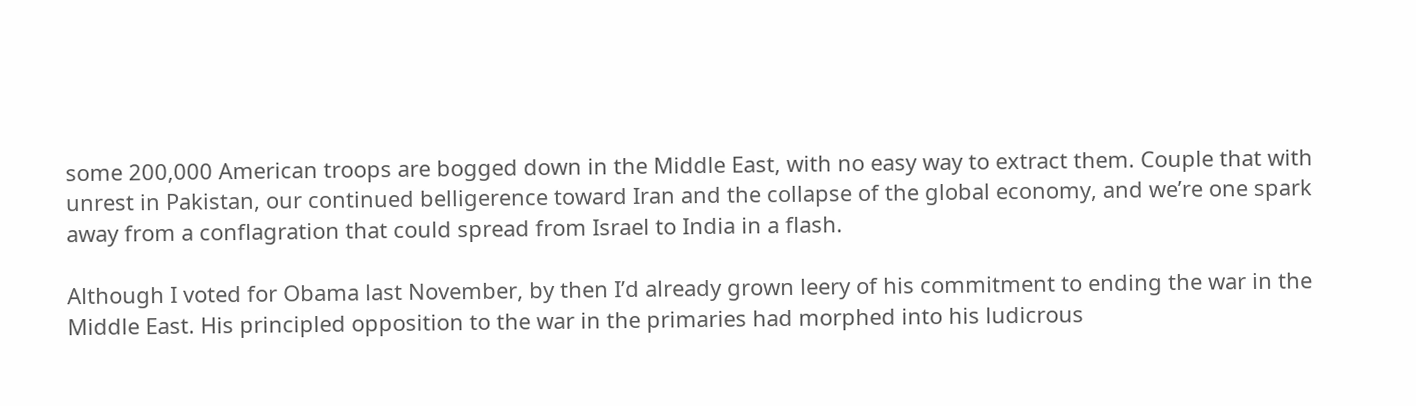some 200,000 American troops are bogged down in the Middle East, with no easy way to extract them. Couple that with unrest in Pakistan, our continued belligerence toward Iran and the collapse of the global economy, and we’re one spark away from a conflagration that could spread from Israel to India in a flash.

Although I voted for Obama last November, by then I’d already grown leery of his commitment to ending the war in the Middle East. His principled opposition to the war in the primaries had morphed into his ludicrous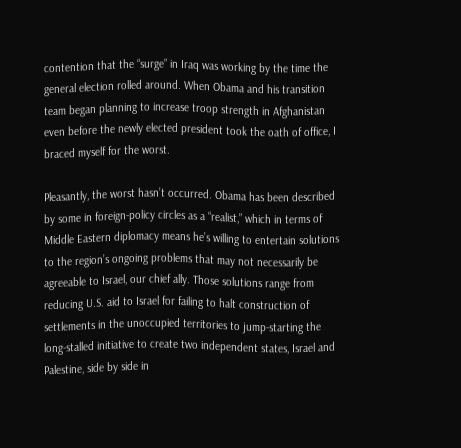contention that the “surge” in Iraq was working by the time the general election rolled around. When Obama and his transition team began planning to increase troop strength in Afghanistan even before the newly elected president took the oath of office, I braced myself for the worst.

Pleasantly, the worst hasn’t occurred. Obama has been described by some in foreign-policy circles as a “realist,” which in terms of Middle Eastern diplomacy means he’s willing to entertain solutions to the region’s ongoing problems that may not necessarily be agreeable to Israel, our chief ally. Those solutions range from reducing U.S. aid to Israel for failing to halt construction of settlements in the unoccupied territories to jump-starting the long-stalled initiative to create two independent states, Israel and Palestine, side by side in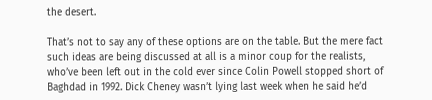the desert.

That’s not to say any of these options are on the table. But the mere fact such ideas are being discussed at all is a minor coup for the realists, who’ve been left out in the cold ever since Colin Powell stopped short of Baghdad in 1992. Dick Cheney wasn’t lying last week when he said he’d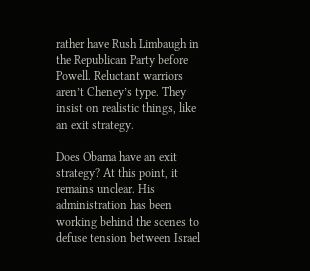rather have Rush Limbaugh in the Republican Party before Powell. Reluctant warriors aren’t Cheney’s type. They insist on realistic things, like an exit strategy.

Does Obama have an exit strategy? At this point, it remains unclear. His administration has been working behind the scenes to defuse tension between Israel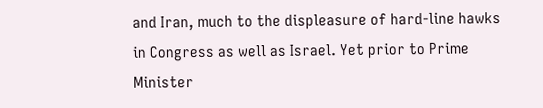and Iran, much to the displeasure of hard-line hawks in Congress as well as Israel. Yet prior to Prime Minister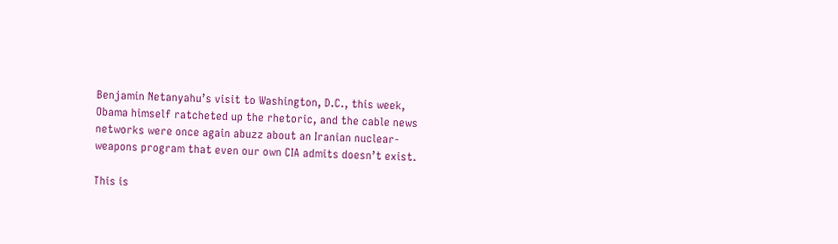Benjamin Netanyahu’s visit to Washington, D.C., this week, Obama himself ratcheted up the rhetoric, and the cable news networks were once again abuzz about an Iranian nuclear-weapons program that even our own CIA admits doesn’t exist.

This is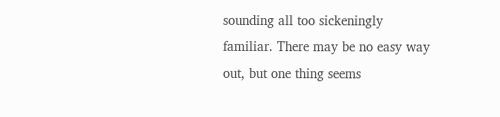sounding all too sickeningly familiar. There may be no easy way out, but one thing seems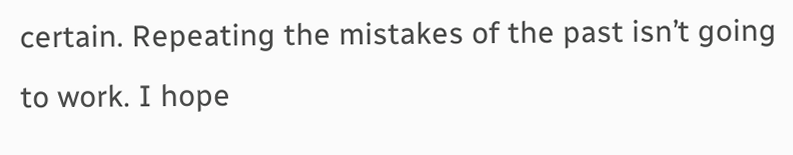certain. Repeating the mistakes of the past isn’t going to work. I hope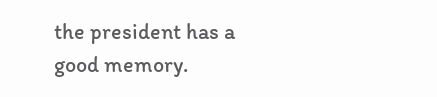the president has a good memory.